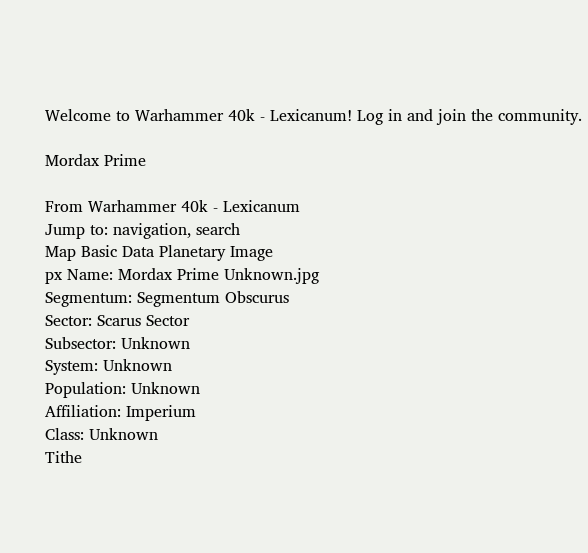Welcome to Warhammer 40k - Lexicanum! Log in and join the community.

Mordax Prime

From Warhammer 40k - Lexicanum
Jump to: navigation, search
Map Basic Data Planetary Image
px Name: Mordax Prime Unknown.jpg
Segmentum: Segmentum Obscurus
Sector: Scarus Sector
Subsector: Unknown
System: Unknown
Population: Unknown
Affiliation: Imperium
Class: Unknown
Tithe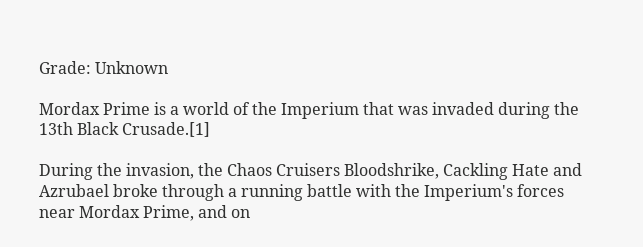Grade: Unknown

Mordax Prime is a world of the Imperium that was invaded during the 13th Black Crusade.[1]

During the invasion, the Chaos Cruisers Bloodshrike, Cackling Hate and Azrubael broke through a running battle with the Imperium's forces near Mordax Prime, and on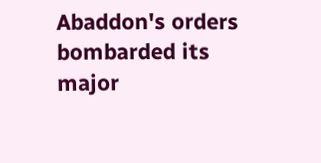Abaddon's orders bombarded its major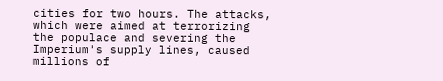cities for two hours. The attacks, which were aimed at terrorizing the populace and severing the Imperium's supply lines, caused millions of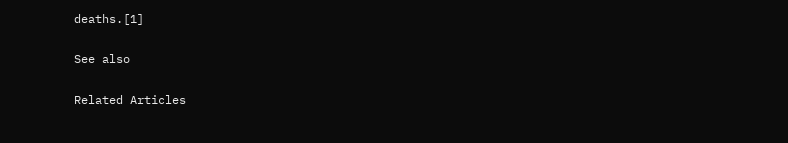deaths.[1]

See also

Related Articles